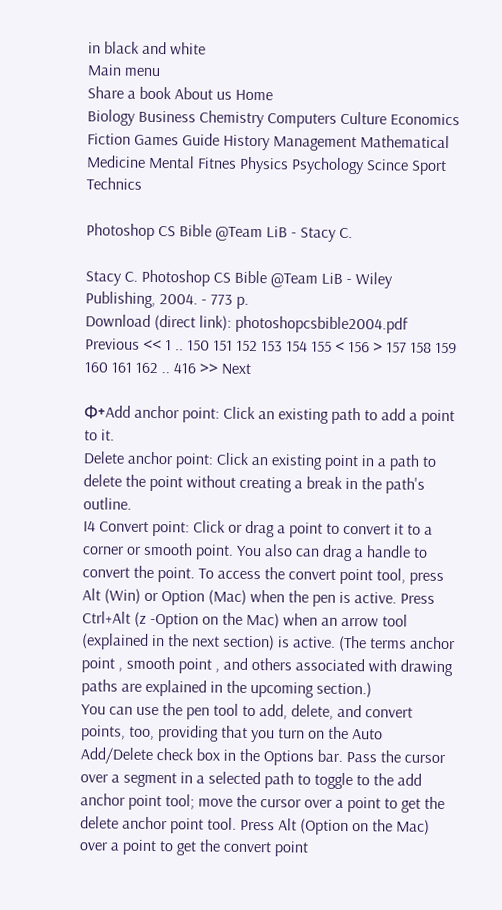in black and white
Main menu
Share a book About us Home
Biology Business Chemistry Computers Culture Economics Fiction Games Guide History Management Mathematical Medicine Mental Fitnes Physics Psychology Scince Sport Technics

Photoshop CS Bible @Team LiB - Stacy C.

Stacy C. Photoshop CS Bible @Team LiB - Wiley Publishing, 2004. - 773 p.
Download (direct link): photoshopcsbible2004.pdf
Previous << 1 .. 150 151 152 153 154 155 < 156 > 157 158 159 160 161 162 .. 416 >> Next

Ф+Add anchor point: Click an existing path to add a point to it.
Delete anchor point: Click an existing point in a path to delete the point without creating a break in the path's outline.
I4 Convert point: Click or drag a point to convert it to a corner or smooth point. You also can drag a handle to convert the point. To access the convert point tool, press Alt (Win) or Option (Mac) when the pen is active. Press Ctrl+Alt (z -Option on the Mac) when an arrow tool (explained in the next section) is active. (The terms anchor point , smooth point , and others associated with drawing paths are explained in the upcoming section.)
You can use the pen tool to add, delete, and convert points, too, providing that you turn on the Auto Add/Delete check box in the Options bar. Pass the cursor over a segment in a selected path to toggle to the add anchor point tool; move the cursor over a point to get the delete anchor point tool. Press Alt (Option on the Mac) over a point to get the convert point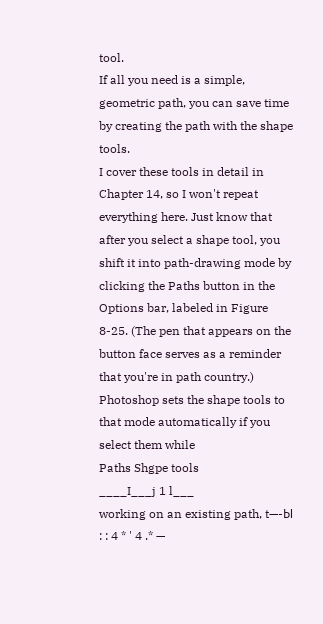tool.
If all you need is a simple, geometric path, you can save time by creating the path with the shape tools.
I cover these tools in detail in Chapter 14, so I won't repeat everything here. Just know that after you select a shape tool, you shift it into path-drawing mode by clicking the Paths button in the Options bar, labeled in Figure 8-25. (The pen that appears on the button face serves as a reminder that you're in path country.) Photoshop sets the shape tools to that mode automatically if you select them while
Paths Shgpe tools
____I___j 1 l___
working on an existing path, t—-Ы : : 4 * ' 4 .* —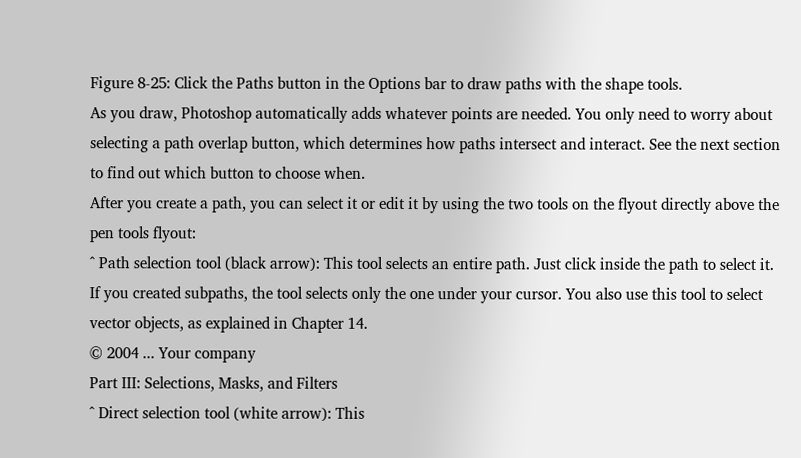Figure 8-25: Click the Paths button in the Options bar to draw paths with the shape tools.
As you draw, Photoshop automatically adds whatever points are needed. You only need to worry about selecting a path overlap button, which determines how paths intersect and interact. See the next section to find out which button to choose when.
After you create a path, you can select it or edit it by using the two tools on the flyout directly above the pen tools flyout:
^ Path selection tool (black arrow): This tool selects an entire path. Just click inside the path to select it. If you created subpaths, the tool selects only the one under your cursor. You also use this tool to select vector objects, as explained in Chapter 14.
© 2004 ... Your company
Part III: Selections, Masks, and Filters
^ Direct selection tool (white arrow): This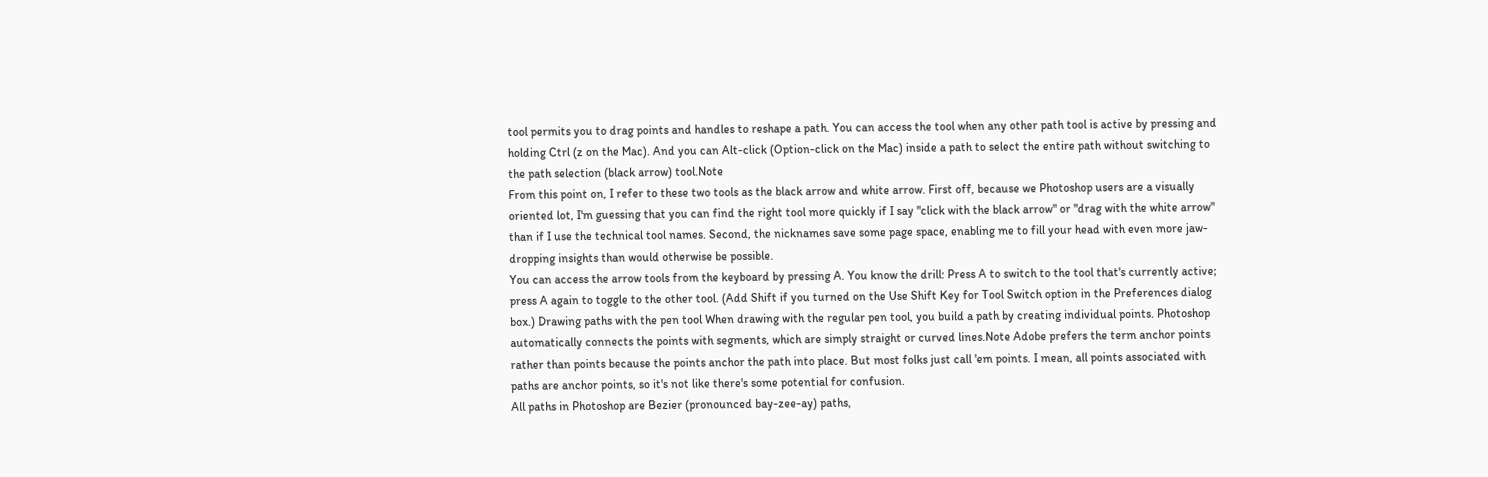tool permits you to drag points and handles to reshape a path. You can access the tool when any other path tool is active by pressing and holding Ctrl (z on the Mac). And you can Alt-click (Option-click on the Mac) inside a path to select the entire path without switching to the path selection (black arrow) tool.Note
From this point on, I refer to these two tools as the black arrow and white arrow. First off, because we Photoshop users are a visually oriented lot, I'm guessing that you can find the right tool more quickly if I say "click with the black arrow" or "drag with the white arrow" than if I use the technical tool names. Second, the nicknames save some page space, enabling me to fill your head with even more jaw-dropping insights than would otherwise be possible.
You can access the arrow tools from the keyboard by pressing A. You know the drill: Press A to switch to the tool that's currently active; press A again to toggle to the other tool. (Add Shift if you turned on the Use Shift Key for Tool Switch option in the Preferences dialog box.) Drawing paths with the pen tool When drawing with the regular pen tool, you build a path by creating individual points. Photoshop automatically connects the points with segments, which are simply straight or curved lines.Note Adobe prefers the term anchor points rather than points because the points anchor the path into place. But most folks just call 'em points. I mean, all points associated with paths are anchor points, so it's not like there's some potential for confusion.
All paths in Photoshop are Bezier (pronounced bay-zee-ay) paths,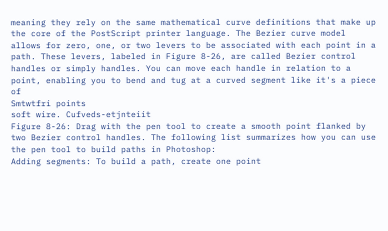meaning they rely on the same mathematical curve definitions that make up the core of the PostScript printer language. The Bezier curve model allows for zero, one, or two levers to be associated with each point in a path. These levers, labeled in Figure 8-26, are called Bezier control handles or simply handles. You can move each handle in relation to a point, enabling you to bend and tug at a curved segment like it's a piece of
Smtwtfri points
soft wire. Cufveds-etjnteiit
Figure 8-26: Drag with the pen tool to create a smooth point flanked by two Bezier control handles. The following list summarizes how you can use the pen tool to build paths in Photoshop:
Adding segments: To build a path, create one point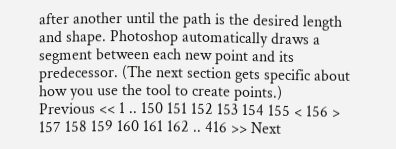after another until the path is the desired length and shape. Photoshop automatically draws a segment between each new point and its predecessor. (The next section gets specific about how you use the tool to create points.)
Previous << 1 .. 150 151 152 153 154 155 < 156 > 157 158 159 160 161 162 .. 416 >> Next